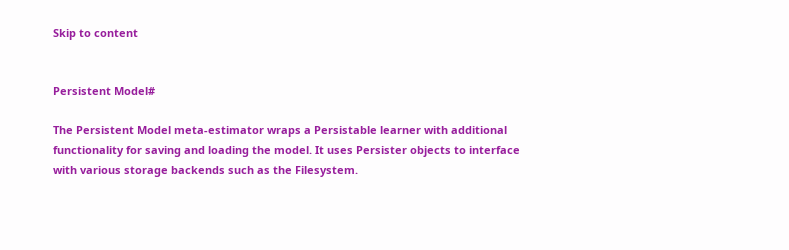Skip to content


Persistent Model#

The Persistent Model meta-estimator wraps a Persistable learner with additional functionality for saving and loading the model. It uses Persister objects to interface with various storage backends such as the Filesystem.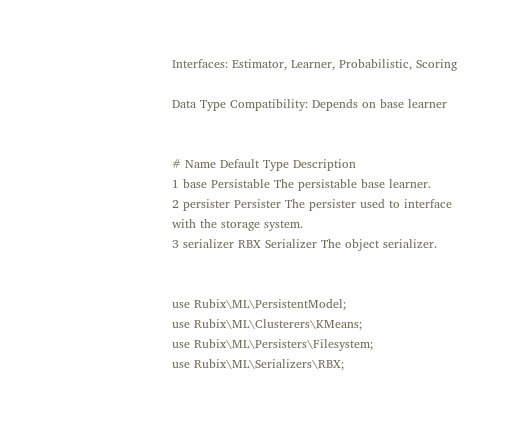Interfaces: Estimator, Learner, Probabilistic, Scoring

Data Type Compatibility: Depends on base learner


# Name Default Type Description
1 base Persistable The persistable base learner.
2 persister Persister The persister used to interface with the storage system.
3 serializer RBX Serializer The object serializer.


use Rubix\ML\PersistentModel;
use Rubix\ML\Clusterers\KMeans;
use Rubix\ML\Persisters\Filesystem;
use Rubix\ML\Serializers\RBX;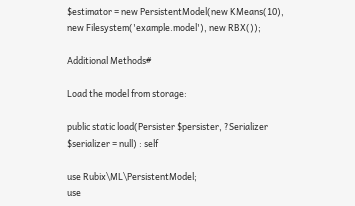$estimator = new PersistentModel(new KMeans(10), new Filesystem('example.model'), new RBX());

Additional Methods#

Load the model from storage:

public static load(Persister $persister, ?Serializer $serializer = null) : self

use Rubix\ML\PersistentModel;
use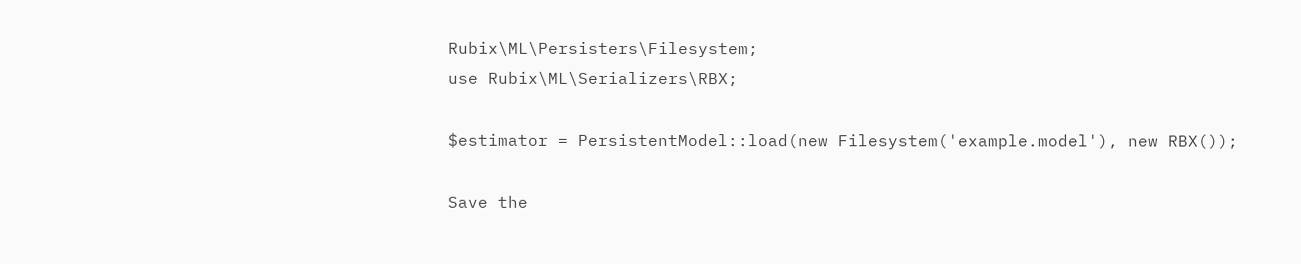Rubix\ML\Persisters\Filesystem;
use Rubix\ML\Serializers\RBX;

$estimator = PersistentModel::load(new Filesystem('example.model'), new RBX());

Save the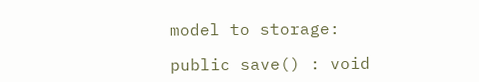model to storage:

public save() : void